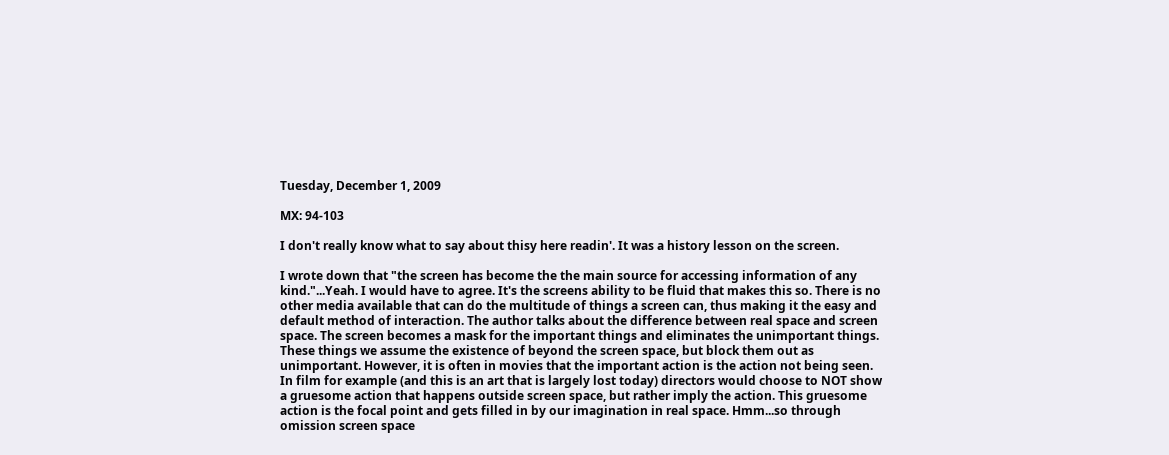Tuesday, December 1, 2009

MX: 94-103

I don't really know what to say about thisy here readin'. It was a history lesson on the screen.

I wrote down that "the screen has become the the main source for accessing information of any kind."...Yeah. I would have to agree. It's the screens ability to be fluid that makes this so. There is no other media available that can do the multitude of things a screen can, thus making it the easy and default method of interaction. The author talks about the difference between real space and screen space. The screen becomes a mask for the important things and eliminates the unimportant things. These things we assume the existence of beyond the screen space, but block them out as unimportant. However, it is often in movies that the important action is the action not being seen. In film for example (and this is an art that is largely lost today) directors would choose to NOT show a gruesome action that happens outside screen space, but rather imply the action. This gruesome action is the focal point and gets filled in by our imagination in real space. Hmm...so through omission screen space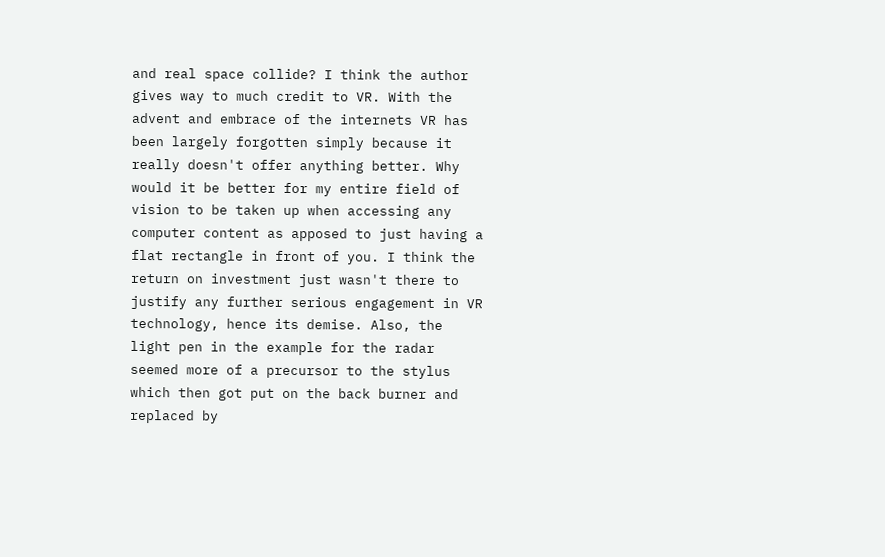and real space collide? I think the author gives way to much credit to VR. With the advent and embrace of the internets VR has been largely forgotten simply because it really doesn't offer anything better. Why would it be better for my entire field of vision to be taken up when accessing any computer content as apposed to just having a flat rectangle in front of you. I think the return on investment just wasn't there to justify any further serious engagement in VR technology, hence its demise. Also, the light pen in the example for the radar seemed more of a precursor to the stylus which then got put on the back burner and replaced by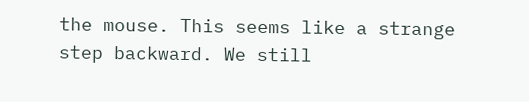the mouse. This seems like a strange step backward. We still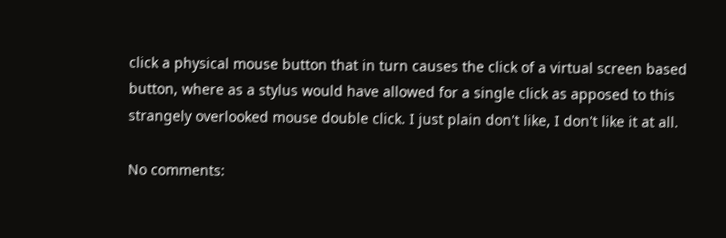click a physical mouse button that in turn causes the click of a virtual screen based button, where as a stylus would have allowed for a single click as apposed to this strangely overlooked mouse double click. I just plain don't like, I don't like it at all.

No comments: